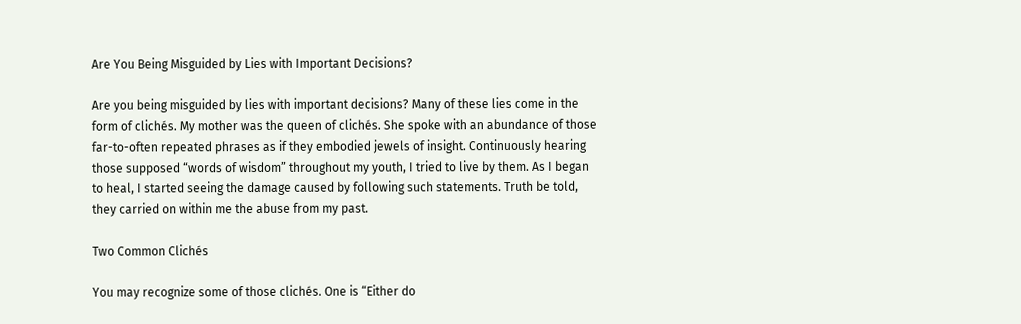Are You Being Misguided by Lies with Important Decisions?

Are you being misguided by lies with important decisions? Many of these lies come in the form of clichés. My mother was the queen of clichés. She spoke with an abundance of those far-to-often repeated phrases as if they embodied jewels of insight. Continuously hearing those supposed “words of wisdom” throughout my youth, I tried to live by them. As I began to heal, I started seeing the damage caused by following such statements. Truth be told, they carried on within me the abuse from my past.

Two Common Clichés

You may recognize some of those clichés. One is “Either do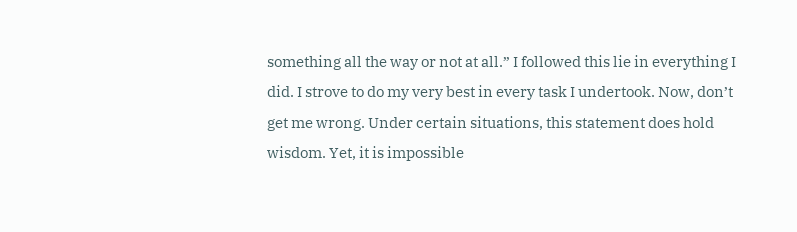something all the way or not at all.” I followed this lie in everything I did. I strove to do my very best in every task I undertook. Now, don’t get me wrong. Under certain situations, this statement does hold wisdom. Yet, it is impossible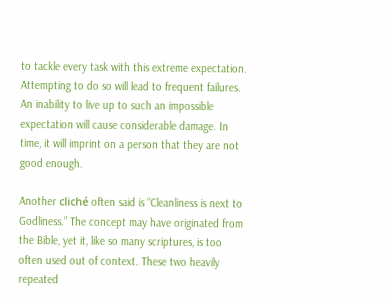to tackle every task with this extreme expectation. Attempting to do so will lead to frequent failures. An inability to live up to such an impossible expectation will cause considerable damage. In time, it will imprint on a person that they are not good enough.

Another cliché often said is “Cleanliness is next to Godliness.” The concept may have originated from the Bible, yet it, like so many scriptures, is too often used out of context. These two heavily repeated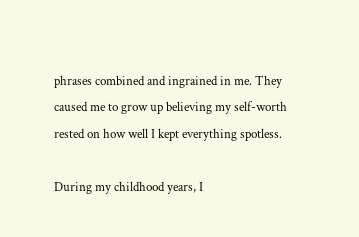phrases combined and ingrained in me. They caused me to grow up believing my self-worth rested on how well I kept everything spotless.

During my childhood years, I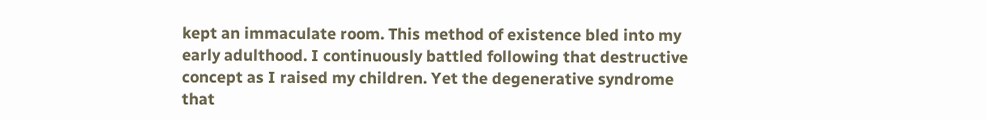kept an immaculate room. This method of existence bled into my early adulthood. I continuously battled following that destructive concept as I raised my children. Yet the degenerative syndrome that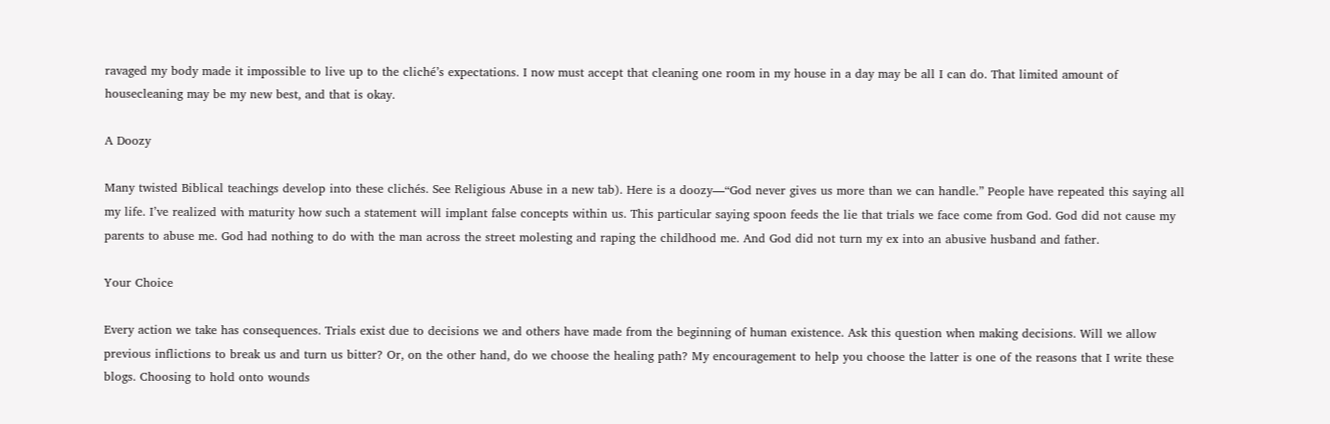ravaged my body made it impossible to live up to the cliché’s expectations. I now must accept that cleaning one room in my house in a day may be all I can do. That limited amount of housecleaning may be my new best, and that is okay.

A Doozy

Many twisted Biblical teachings develop into these clichés. See Religious Abuse in a new tab). Here is a doozy—“God never gives us more than we can handle.” People have repeated this saying all my life. I’ve realized with maturity how such a statement will implant false concepts within us. This particular saying spoon feeds the lie that trials we face come from God. God did not cause my parents to abuse me. God had nothing to do with the man across the street molesting and raping the childhood me. And God did not turn my ex into an abusive husband and father.

Your Choice

Every action we take has consequences. Trials exist due to decisions we and others have made from the beginning of human existence. Ask this question when making decisions. Will we allow previous inflictions to break us and turn us bitter? Or, on the other hand, do we choose the healing path? My encouragement to help you choose the latter is one of the reasons that I write these blogs. Choosing to hold onto wounds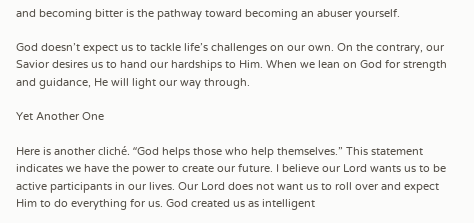and becoming bitter is the pathway toward becoming an abuser yourself.

God doesn’t expect us to tackle life’s challenges on our own. On the contrary, our Savior desires us to hand our hardships to Him. When we lean on God for strength and guidance, He will light our way through.

Yet Another One

Here is another cliché. “God helps those who help themselves.” This statement indicates we have the power to create our future. I believe our Lord wants us to be active participants in our lives. Our Lord does not want us to roll over and expect Him to do everything for us. God created us as intelligent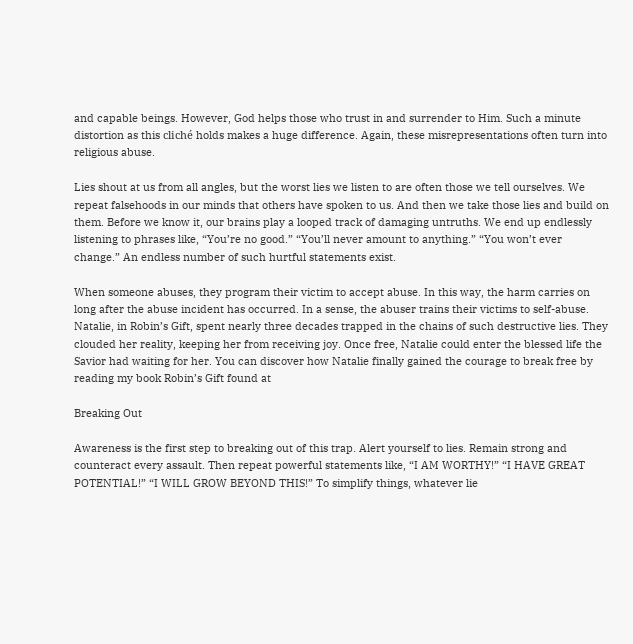and capable beings. However, God helps those who trust in and surrender to Him. Such a minute distortion as this cliché holds makes a huge difference. Again, these misrepresentations often turn into religious abuse.

Lies shout at us from all angles, but the worst lies we listen to are often those we tell ourselves. We repeat falsehoods in our minds that others have spoken to us. And then we take those lies and build on them. Before we know it, our brains play a looped track of damaging untruths. We end up endlessly listening to phrases like, “You’re no good.” “You’ll never amount to anything.” “You won’t ever change.” An endless number of such hurtful statements exist.

When someone abuses, they program their victim to accept abuse. In this way, the harm carries on long after the abuse incident has occurred. In a sense, the abuser trains their victims to self-abuse. Natalie, in Robin’s Gift, spent nearly three decades trapped in the chains of such destructive lies. They clouded her reality, keeping her from receiving joy. Once free, Natalie could enter the blessed life the Savior had waiting for her. You can discover how Natalie finally gained the courage to break free by reading my book Robin’s Gift found at

Breaking Out

Awareness is the first step to breaking out of this trap. Alert yourself to lies. Remain strong and counteract every assault. Then repeat powerful statements like, “I AM WORTHY!” “I HAVE GREAT POTENTIAL!” “I WILL GROW BEYOND THIS!” To simplify things, whatever lie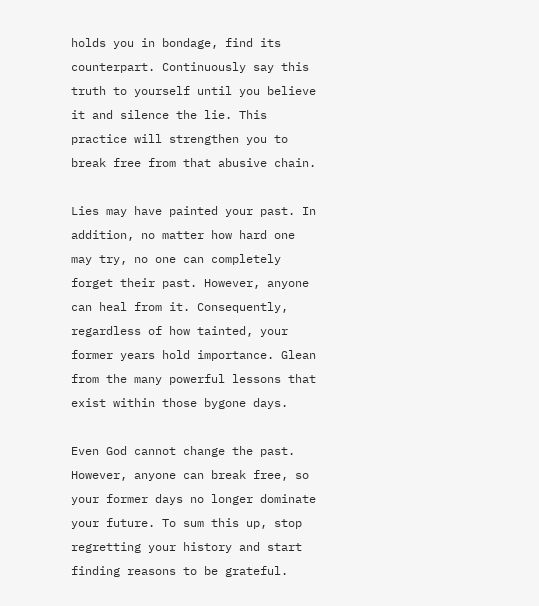holds you in bondage, find its counterpart. Continuously say this truth to yourself until you believe it and silence the lie. This practice will strengthen you to break free from that abusive chain.

Lies may have painted your past. In addition, no matter how hard one may try, no one can completely forget their past. However, anyone can heal from it. Consequently, regardless of how tainted, your former years hold importance. Glean from the many powerful lessons that exist within those bygone days.

Even God cannot change the past. However, anyone can break free, so your former days no longer dominate your future. To sum this up, stop regretting your history and start finding reasons to be grateful.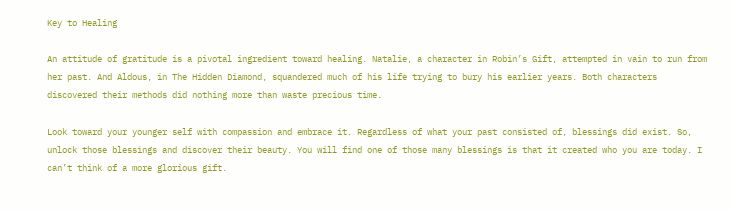Key to Healing

An attitude of gratitude is a pivotal ingredient toward healing. Natalie, a character in Robin’s Gift, attempted in vain to run from her past. And Aldous, in The Hidden Diamond, squandered much of his life trying to bury his earlier years. Both characters discovered their methods did nothing more than waste precious time.

Look toward your younger self with compassion and embrace it. Regardless of what your past consisted of, blessings did exist. So, unlock those blessings and discover their beauty. You will find one of those many blessings is that it created who you are today. I can’t think of a more glorious gift.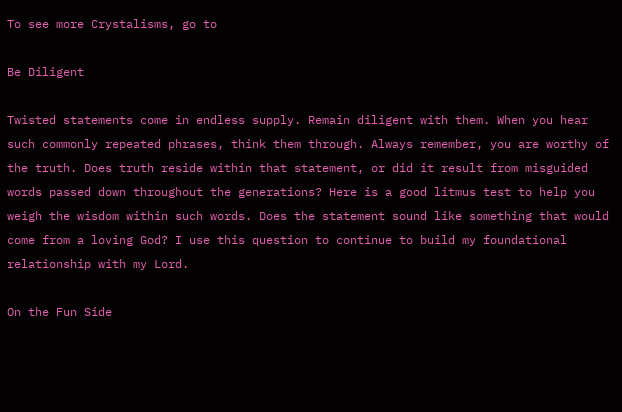To see more Crystalisms, go to

Be Diligent

Twisted statements come in endless supply. Remain diligent with them. When you hear such commonly repeated phrases, think them through. Always remember, you are worthy of the truth. Does truth reside within that statement, or did it result from misguided words passed down throughout the generations? Here is a good litmus test to help you weigh the wisdom within such words. Does the statement sound like something that would come from a loving God? I use this question to continue to build my foundational relationship with my Lord.

On the Fun Side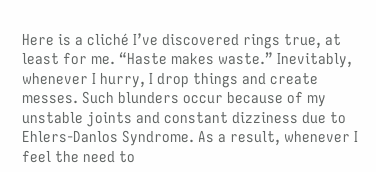Here is a cliché I’ve discovered rings true, at least for me. “Haste makes waste.” Inevitably, whenever I hurry, I drop things and create messes. Such blunders occur because of my unstable joints and constant dizziness due to Ehlers-Danlos Syndrome. As a result, whenever I feel the need to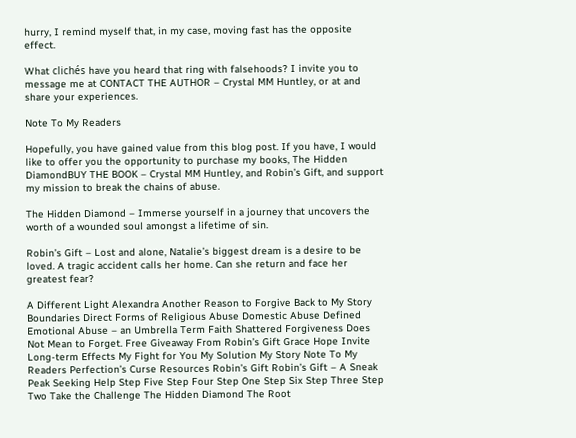hurry, I remind myself that, in my case, moving fast has the opposite effect.

What clichés have you heard that ring with falsehoods? I invite you to message me at CONTACT THE AUTHOR – Crystal MM Huntley, or at and share your experiences.

Note To My Readers

Hopefully, you have gained value from this blog post. If you have, I would like to offer you the opportunity to purchase my books, The Hidden DiamondBUY THE BOOK – Crystal MM Huntley, and Robin’s Gift, and support my mission to break the chains of abuse.

The Hidden Diamond – Immerse yourself in a journey that uncovers the worth of a wounded soul amongst a lifetime of sin.

Robin’s Gift – Lost and alone, Natalie’s biggest dream is a desire to be loved. A tragic accident calls her home. Can she return and face her greatest fear?

A Different Light Alexandra Another Reason to Forgive Back to My Story Boundaries Direct Forms of Religious Abuse Domestic Abuse Defined Emotional Abuse – an Umbrella Term Faith Shattered Forgiveness Does Not Mean to Forget. Free Giveaway From Robin’s Gift Grace Hope Invite Long-term Effects My Fight for You My Solution My Story Note To My Readers Perfection’s Curse Resources Robin’s Gift Robin’s Gift – A Sneak Peak Seeking Help Step Five Step Four Step One Step Six Step Three Step Two Take the Challenge The Hidden Diamond The Root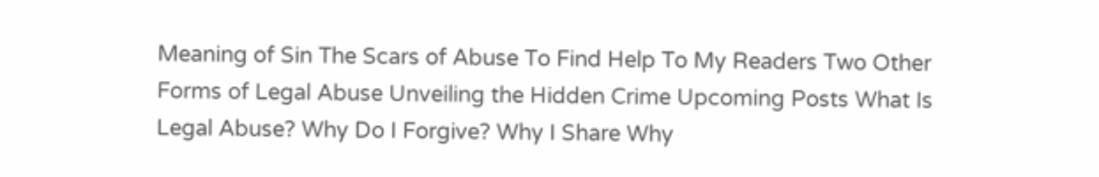Meaning of Sin The Scars of Abuse To Find Help To My Readers Two Other Forms of Legal Abuse Unveiling the Hidden Crime Upcoming Posts What Is Legal Abuse? Why Do I Forgive? Why I Share Why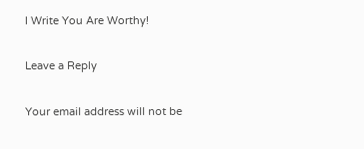I Write You Are Worthy!

Leave a Reply

Your email address will not be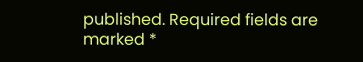published. Required fields are marked *